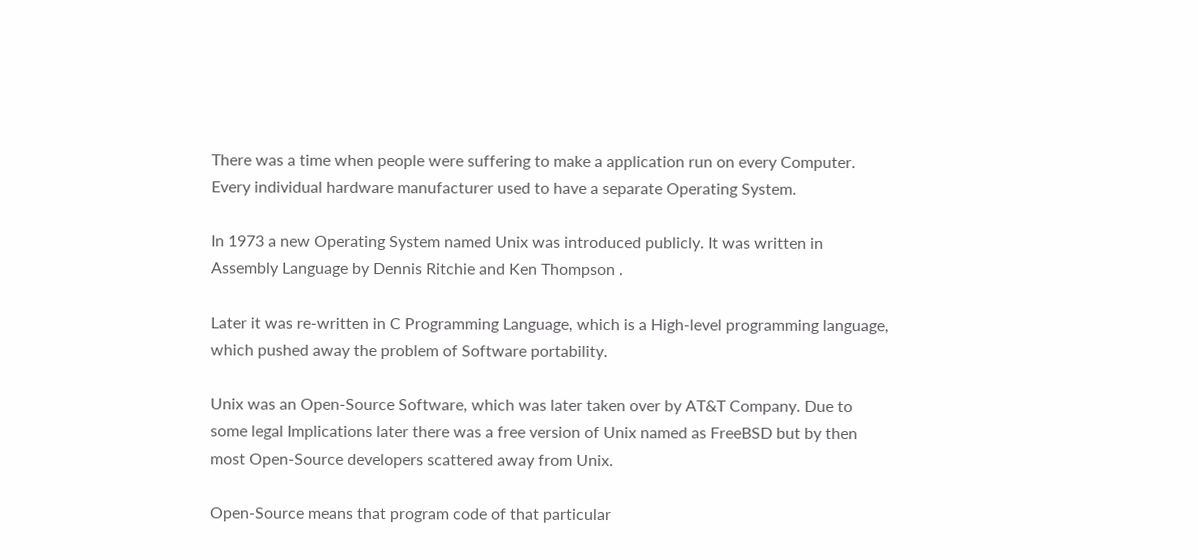There was a time when people were suffering to make a application run on every Computer. Every individual hardware manufacturer used to have a separate Operating System.

In 1973 a new Operating System named Unix was introduced publicly. It was written in Assembly Language by Dennis Ritchie and Ken Thompson .

Later it was re-written in C Programming Language, which is a High-level programming language, which pushed away the problem of Software portability.

Unix was an Open-Source Software, which was later taken over by AT&T Company. Due to some legal Implications later there was a free version of Unix named as FreeBSD but by then most Open-Source developers scattered away from Unix.

Open-Source means that program code of that particular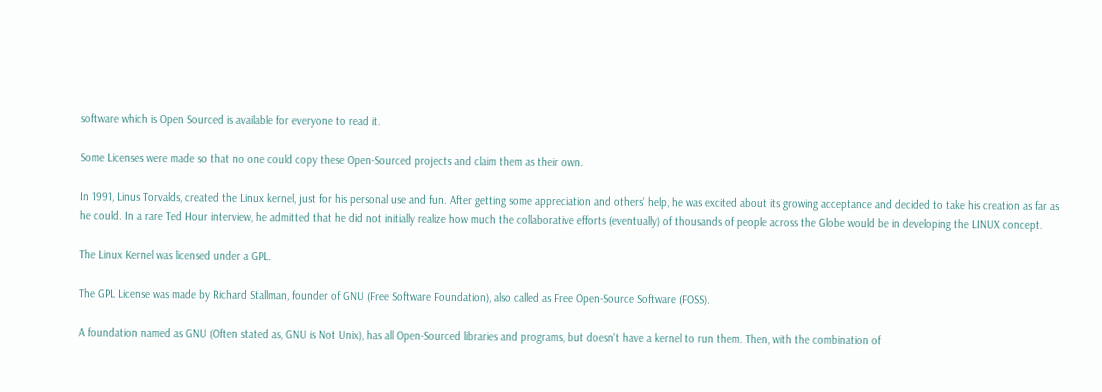software which is Open Sourced is available for everyone to read it.

Some Licenses were made so that no one could copy these Open-Sourced projects and claim them as their own.

In 1991, Linus Torvalds, created the Linux kernel, just for his personal use and fun. After getting some appreciation and others' help, he was excited about its growing acceptance and decided to take his creation as far as he could. In a rare Ted Hour interview, he admitted that he did not initially realize how much the collaborative efforts (eventually) of thousands of people across the Globe would be in developing the LINUX concept.

The Linux Kernel was licensed under a GPL.

The GPL License was made by Richard Stallman, founder of GNU (Free Software Foundation), also called as Free Open-Source Software (FOSS).

A foundation named as GNU (Often stated as, GNU is Not Unix), has all Open-Sourced libraries and programs, but doesn't have a kernel to run them. Then, with the combination of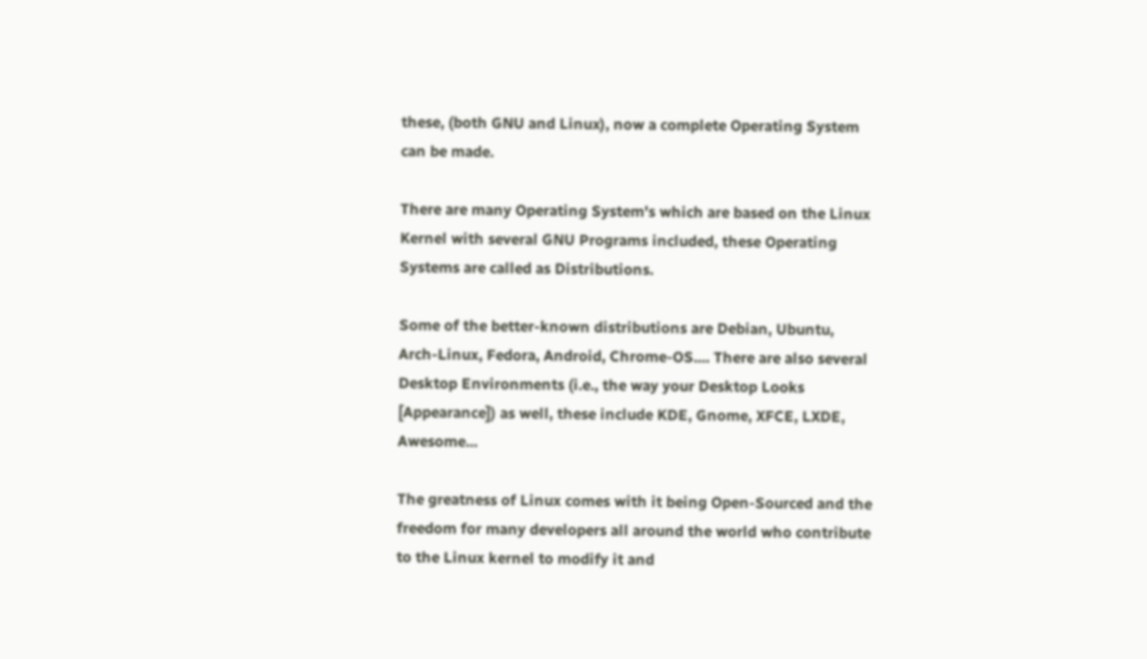these, (both GNU and Linux), now a complete Operating System can be made.

There are many Operating System's which are based on the Linux Kernel with several GNU Programs included, these Operating Systems are called as Distributions.

Some of the better-known distributions are Debian, Ubuntu, Arch-Linux, Fedora, Android, Chrome-OS.... There are also several Desktop Environments (i.e., the way your Desktop Looks [Appearance]) as well, these include KDE, Gnome, XFCE, LXDE, Awesome...

The greatness of Linux comes with it being Open-Sourced and the freedom for many developers all around the world who contribute to the Linux kernel to modify it and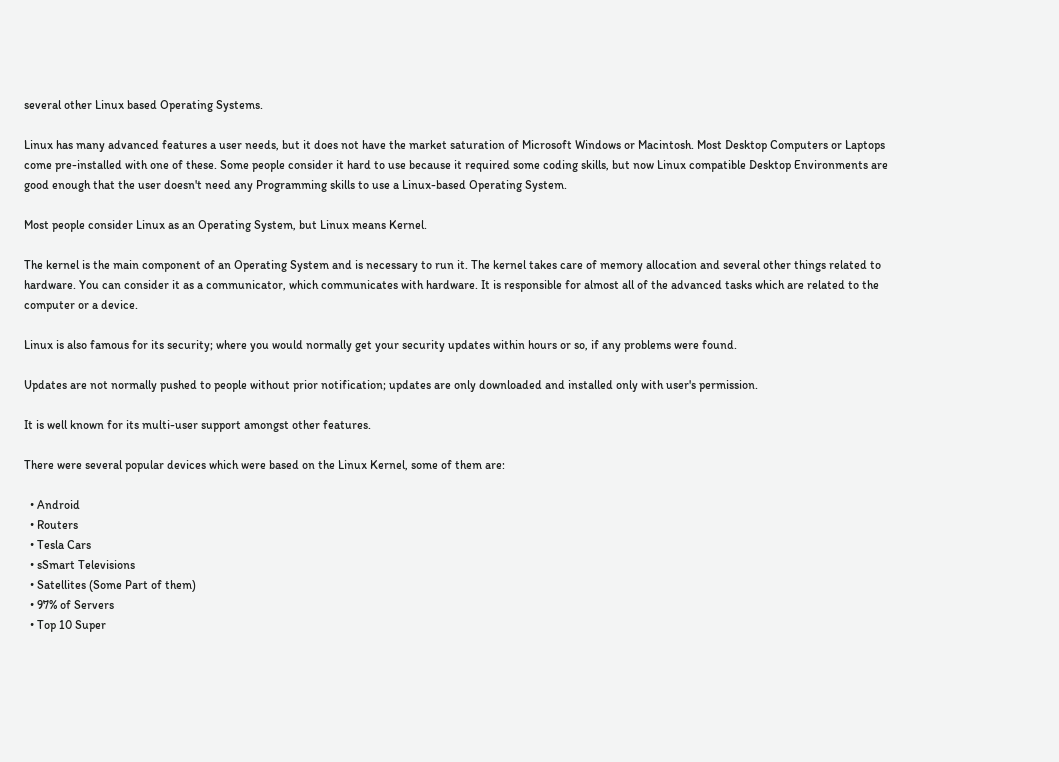several other Linux based Operating Systems.

Linux has many advanced features a user needs, but it does not have the market saturation of Microsoft Windows or Macintosh. Most Desktop Computers or Laptops come pre-installed with one of these. Some people consider it hard to use because it required some coding skills, but now Linux compatible Desktop Environments are good enough that the user doesn't need any Programming skills to use a Linux-based Operating System.

Most people consider Linux as an Operating System, but Linux means Kernel.

The kernel is the main component of an Operating System and is necessary to run it. The kernel takes care of memory allocation and several other things related to hardware. You can consider it as a communicator, which communicates with hardware. It is responsible for almost all of the advanced tasks which are related to the computer or a device.

Linux is also famous for its security; where you would normally get your security updates within hours or so, if any problems were found.

Updates are not normally pushed to people without prior notification; updates are only downloaded and installed only with user's permission.

It is well known for its multi-user support amongst other features.

There were several popular devices which were based on the Linux Kernel, some of them are:

  • Android
  • Routers
  • Tesla Cars
  • sSmart Televisions
  • Satellites (Some Part of them)
  • 97% of Servers
  • Top 10 Super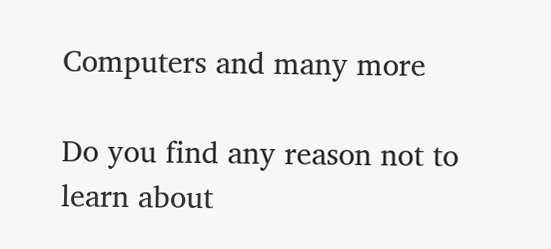Computers and many more

Do you find any reason not to learn about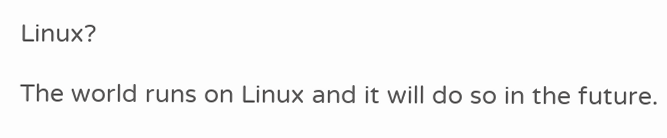Linux?

The world runs on Linux and it will do so in the future.